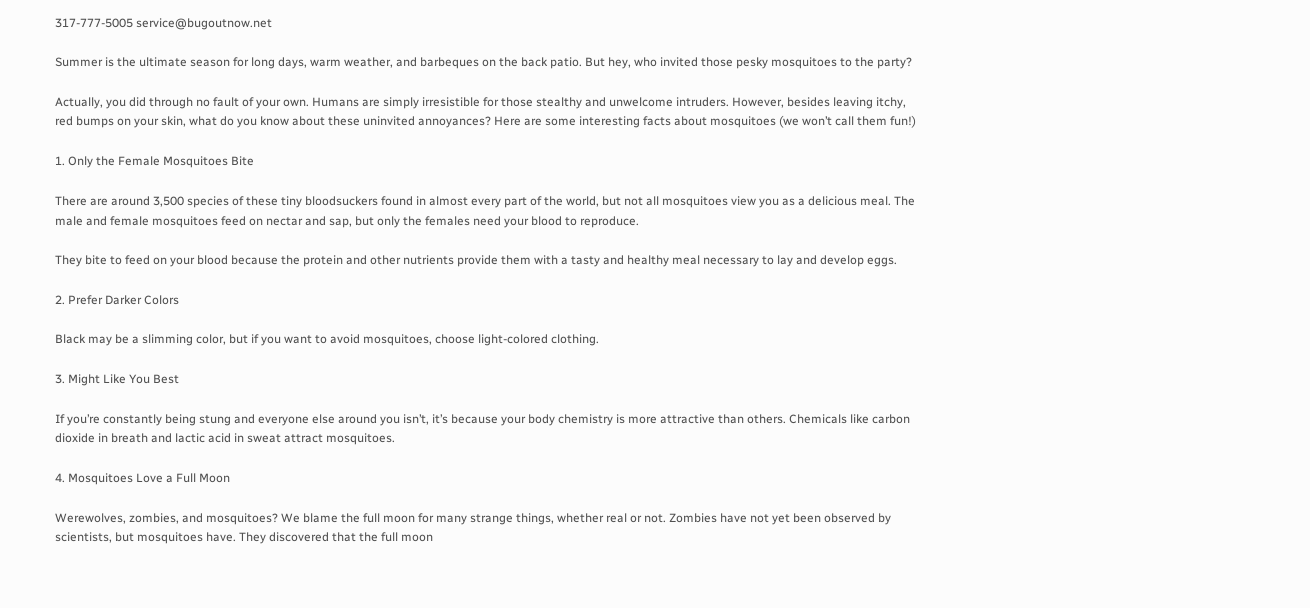317-777-5005 service@bugoutnow.net

Summer is the ultimate season for long days, warm weather, and barbeques on the back patio. But hey, who invited those pesky mosquitoes to the party?

Actually, you did through no fault of your own. Humans are simply irresistible for those stealthy and unwelcome intruders. However, besides leaving itchy, red bumps on your skin, what do you know about these uninvited annoyances? Here are some interesting facts about mosquitoes (we won’t call them fun!)

1. Only the Female Mosquitoes Bite

There are around 3,500 species of these tiny bloodsuckers found in almost every part of the world, but not all mosquitoes view you as a delicious meal. The male and female mosquitoes feed on nectar and sap, but only the females need your blood to reproduce.

They bite to feed on your blood because the protein and other nutrients provide them with a tasty and healthy meal necessary to lay and develop eggs.

2. Prefer Darker Colors

Black may be a slimming color, but if you want to avoid mosquitoes, choose light-colored clothing.

3. Might Like You Best

If you’re constantly being stung and everyone else around you isn’t, it’s because your body chemistry is more attractive than others. Chemicals like carbon dioxide in breath and lactic acid in sweat attract mosquitoes.

4. Mosquitoes Love a Full Moon

Werewolves, zombies, and mosquitoes? We blame the full moon for many strange things, whether real or not. Zombies have not yet been observed by scientists, but mosquitoes have. They discovered that the full moon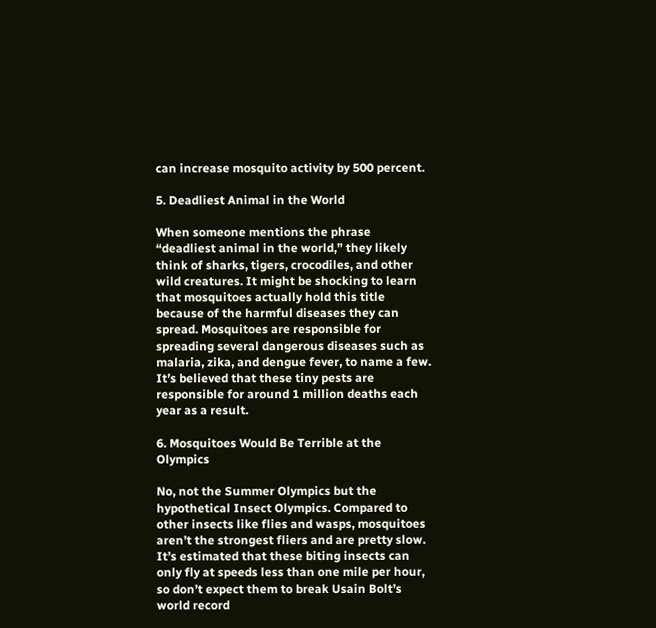can increase mosquito activity by 500 percent.

5. Deadliest Animal in the World

When someone mentions the phrase “deadliest animal in the world,” they likely think of sharks, tigers, crocodiles, and other wild creatures. It might be shocking to learn that mosquitoes actually hold this title because of the harmful diseases they can spread. Mosquitoes are responsible for spreading several dangerous diseases such as malaria, zika, and dengue fever, to name a few. It’s believed that these tiny pests are responsible for around 1 million deaths each year as a result.

6. Mosquitoes Would Be Terrible at the Olympics

No, not the Summer Olympics but the hypothetical Insect Olympics. Compared to other insects like flies and wasps, mosquitoes aren’t the strongest fliers and are pretty slow. It’s estimated that these biting insects can only fly at speeds less than one mile per hour, so don’t expect them to break Usain Bolt’s  world record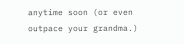anytime soon (or even outpace your grandma.)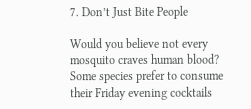7. Don’t Just Bite People

Would you believe not every mosquito craves human blood? Some species prefer to consume their Friday evening cocktails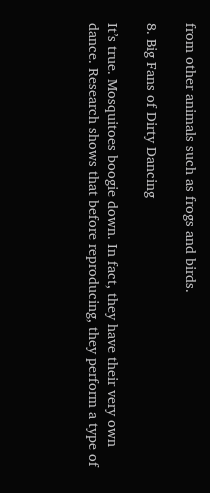from other animals such as frogs and birds.

8. Big Fans of Dirty Dancing

It’s true. Mosquitoes boogie down. In fact, they have their very own dance. Research shows that before reproducing, they perform a type of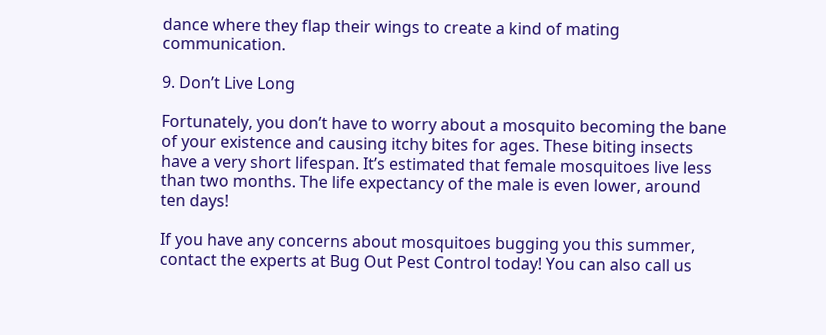dance where they flap their wings to create a kind of mating communication.

9. Don’t Live Long

Fortunately, you don’t have to worry about a mosquito becoming the bane of your existence and causing itchy bites for ages. These biting insects have a very short lifespan. It’s estimated that female mosquitoes live less than two months. The life expectancy of the male is even lower, around ten days!

If you have any concerns about mosquitoes bugging you this summer, contact the experts at Bug Out Pest Control today! You can also call us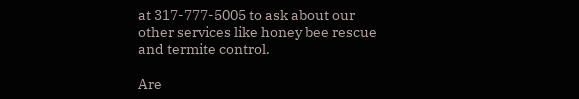at 317-777-5005 to ask about our other services like honey bee rescue and termite control.

Are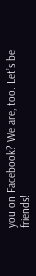you on Facebook? We are, too. Let’s be friends!